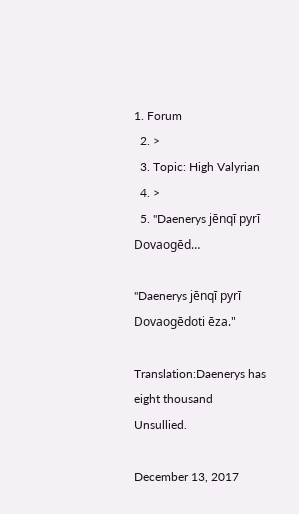1. Forum
  2. >
  3. Topic: High Valyrian
  4. >
  5. "Daenerys jēnqī pyrī Dovaogēd…

"Daenerys jēnqī pyrī Dovaogēdoti ēza."

Translation:Daenerys has eight thousand Unsullied.

December 13, 2017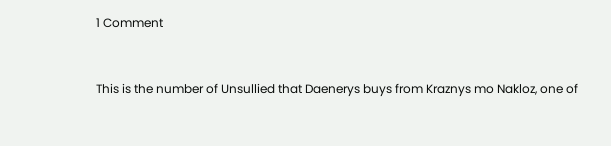1 Comment


This is the number of Unsullied that Daenerys buys from Kraznys mo Nakloz, one of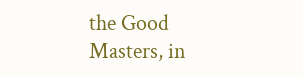the Good Masters, in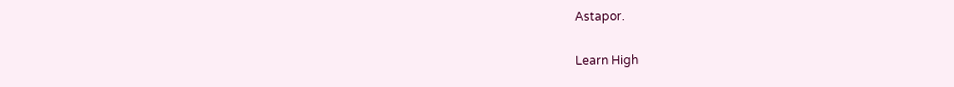Astapor.

Learn High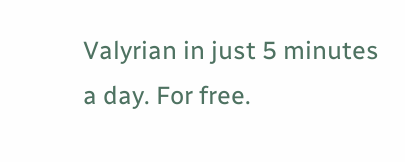Valyrian in just 5 minutes a day. For free.